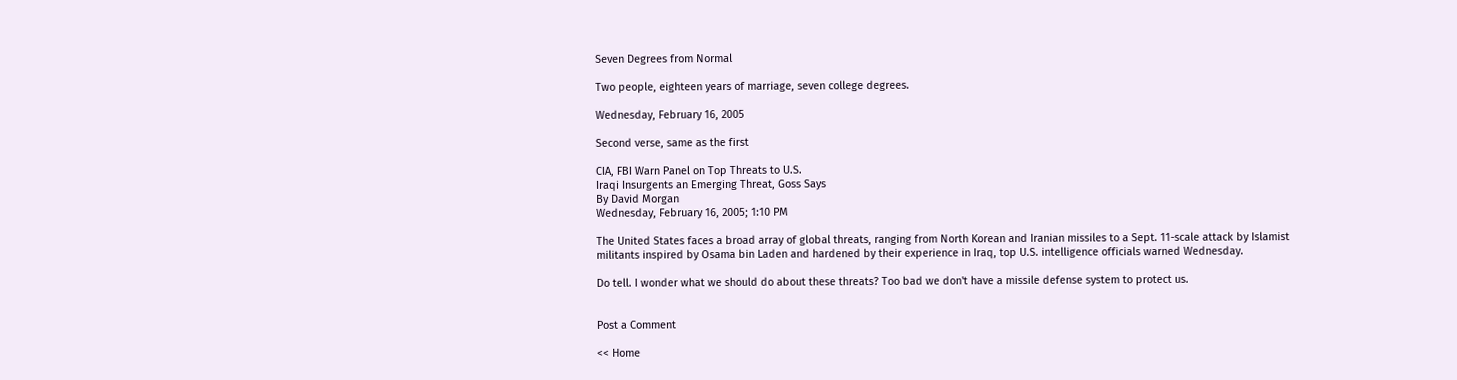Seven Degrees from Normal

Two people, eighteen years of marriage, seven college degrees.

Wednesday, February 16, 2005

Second verse, same as the first

CIA, FBI Warn Panel on Top Threats to U.S.
Iraqi Insurgents an Emerging Threat, Goss Says
By David Morgan
Wednesday, February 16, 2005; 1:10 PM

The United States faces a broad array of global threats, ranging from North Korean and Iranian missiles to a Sept. 11-scale attack by Islamist militants inspired by Osama bin Laden and hardened by their experience in Iraq, top U.S. intelligence officials warned Wednesday.

Do tell. I wonder what we should do about these threats? Too bad we don't have a missile defense system to protect us.


Post a Comment

<< Home